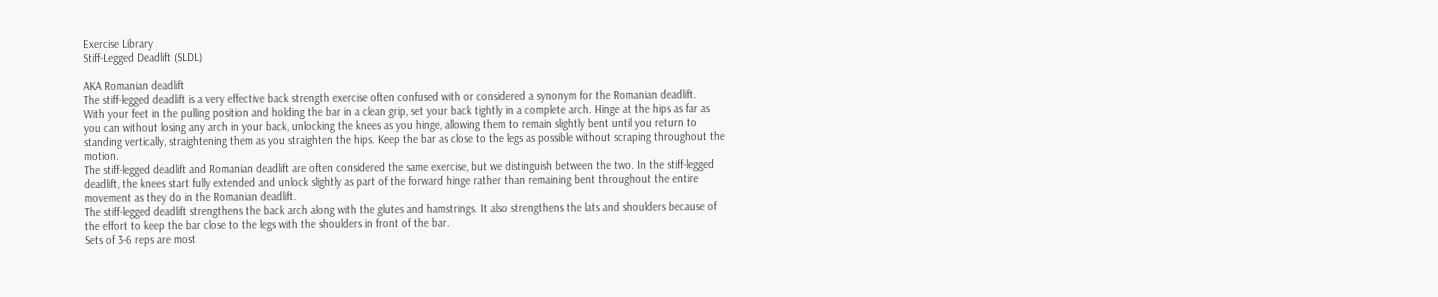Exercise Library
Stiff-Legged Deadlift (SLDL)

AKA Romanian deadlift
The stiff-legged deadlift is a very effective back strength exercise often confused with or considered a synonym for the Romanian deadlift.
With your feet in the pulling position and holding the bar in a clean grip, set your back tightly in a complete arch. Hinge at the hips as far as you can without losing any arch in your back, unlocking the knees as you hinge, allowing them to remain slightly bent until you return to standing vertically, straightening them as you straighten the hips. Keep the bar as close to the legs as possible without scraping throughout the motion.
The stiff-legged deadlift and Romanian deadlift are often considered the same exercise, but we distinguish between the two. In the stiff-legged deadlift, the knees start fully extended and unlock slightly as part of the forward hinge rather than remaining bent throughout the entire movement as they do in the Romanian deadlift.
The stiff-legged deadlift strengthens the back arch along with the glutes and hamstrings. It also strengthens the lats and shoulders because of the effort to keep the bar close to the legs with the shoulders in front of the bar.
Sets of 3-6 reps are most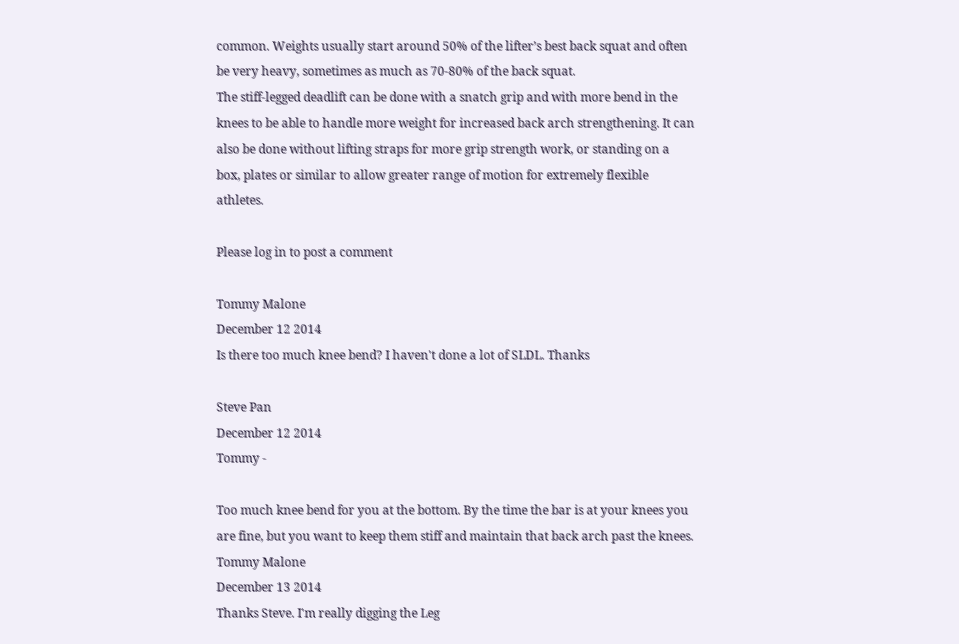common. Weights usually start around 50% of the lifter’s best back squat and often be very heavy, sometimes as much as 70-80% of the back squat.
The stiff-legged deadlift can be done with a snatch grip and with more bend in the knees to be able to handle more weight for increased back arch strengthening. It can also be done without lifting straps for more grip strength work, or standing on a box, plates or similar to allow greater range of motion for extremely flexible athletes.

Please log in to post a comment

Tommy Malone
December 12 2014
Is there too much knee bend? I haven't done a lot of SLDL. Thanks

Steve Pan
December 12 2014
Tommy -

Too much knee bend for you at the bottom. By the time the bar is at your knees you are fine, but you want to keep them stiff and maintain that back arch past the knees.
Tommy Malone
December 13 2014
Thanks Steve. I'm really digging the Leg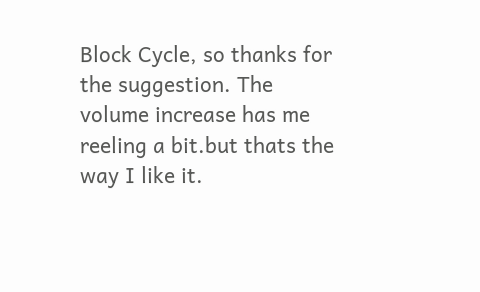Block Cycle, so thanks for the suggestion. The volume increase has me reeling a bit.but thats the way I like it.